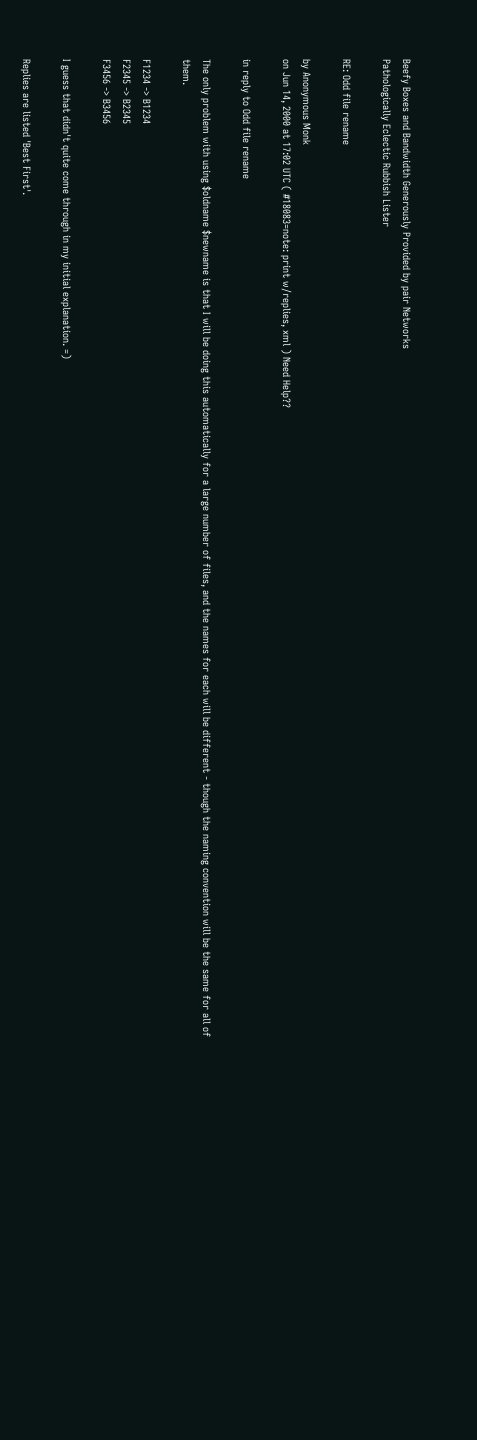Beefy Boxes and Bandwidth Generously Provided by pair Networks
Pathologically Eclectic Rubbish Lister

RE: Odd file rename

by Anonymous Monk
on Jun 14, 2000 at 17:02 UTC ( #18083=note: print w/replies, xml ) Need Help??

in reply to Odd file rename

The only problem with using $oldname $newname is that I will be doing this automatically for a large number of files, and the names for each will be different - though the naming convention will be the same for all of them.

F1234 -> B1234
F2345 -> B2345
F3456 -> B3456

I guess that didn't quite come through in my initial explanation. =)

Replies are listed 'Best First'.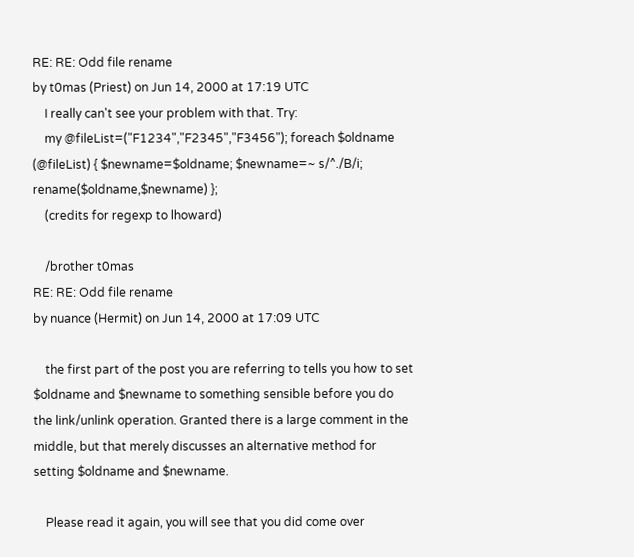RE: RE: Odd file rename
by t0mas (Priest) on Jun 14, 2000 at 17:19 UTC
    I really can't see your problem with that. Try:
    my @fileList=("F1234","F2345","F3456"); foreach $oldname (@fileList) { $newname=$oldname; $newname=~ s/^./B/i; rename($oldname,$newname) };
    (credits for regexp to lhoward)

    /brother t0mas
RE: RE: Odd file rename
by nuance (Hermit) on Jun 14, 2000 at 17:09 UTC

    the first part of the post you are referring to tells you how to set $oldname and $newname to something sensible before you do the link/unlink operation. Granted there is a large comment in the middle, but that merely discusses an alternative method for setting $oldname and $newname.

    Please read it again, you will see that you did come over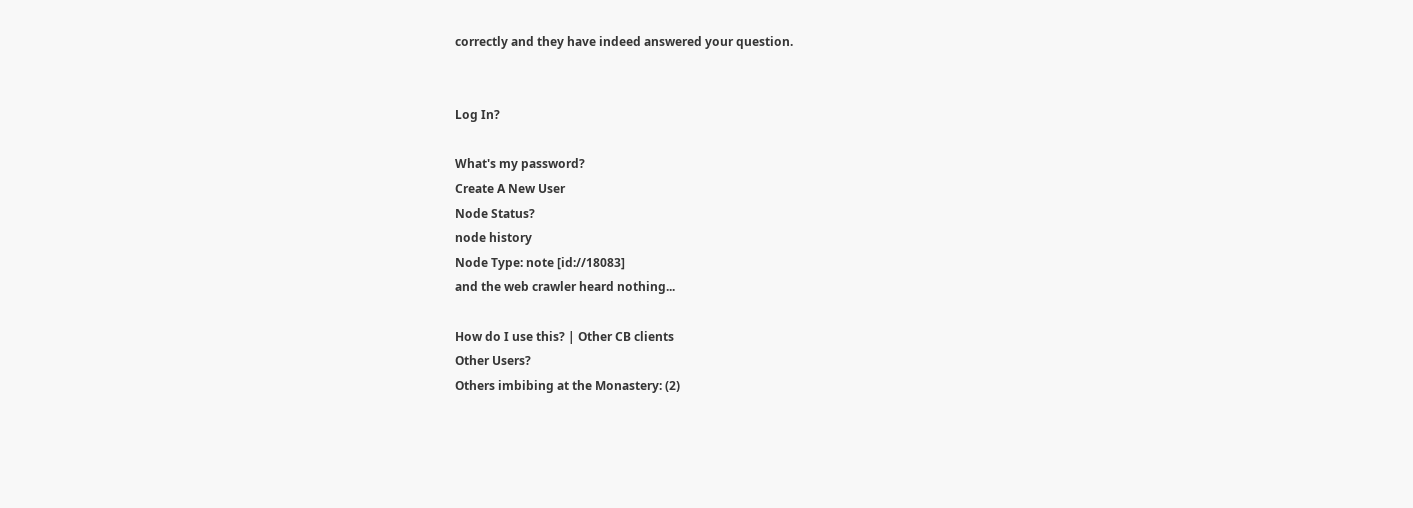correctly and they have indeed answered your question.


Log In?

What's my password?
Create A New User
Node Status?
node history
Node Type: note [id://18083]
and the web crawler heard nothing...

How do I use this? | Other CB clients
Other Users?
Others imbibing at the Monastery: (2)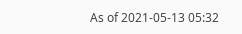As of 2021-05-13 05:32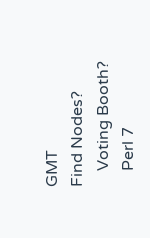GMT
Find Nodes?
    Voting Booth?
    Perl 7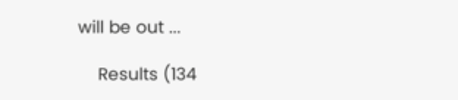will be out ...

    Results (134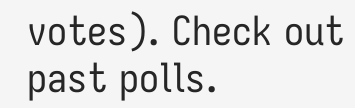votes). Check out past polls.